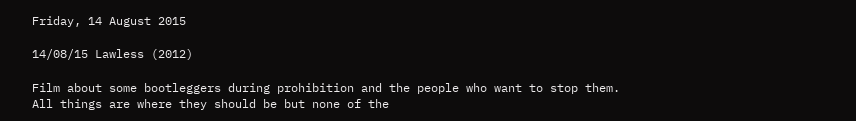Friday, 14 August 2015

14/08/15 Lawless (2012)

Film about some bootleggers during prohibition and the people who want to stop them. All things are where they should be but none of the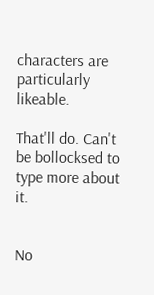characters are particularly likeable.

That'll do. Can't be bollocksed to type more about it.


No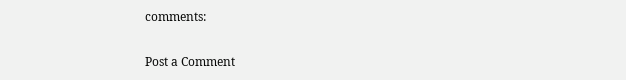comments:

Post a Comment